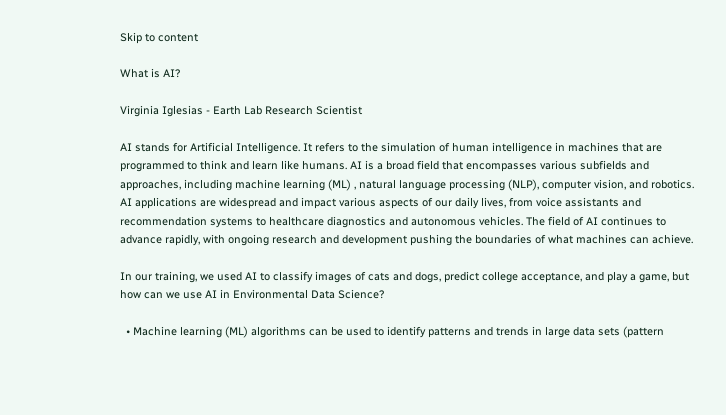Skip to content

What is AI?

Virginia Iglesias - Earth Lab Research Scientist

AI stands for Artificial Intelligence. It refers to the simulation of human intelligence in machines that are programmed to think and learn like humans. AI is a broad field that encompasses various subfields and approaches, including machine learning (ML) , natural language processing (NLP), computer vision, and robotics. AI applications are widespread and impact various aspects of our daily lives, from voice assistants and recommendation systems to healthcare diagnostics and autonomous vehicles. The field of AI continues to advance rapidly, with ongoing research and development pushing the boundaries of what machines can achieve.

In our training, we used AI to classify images of cats and dogs, predict college acceptance, and play a game, but how can we use AI in Environmental Data Science?

  • Machine learning (ML) algorithms can be used to identify patterns and trends in large data sets (pattern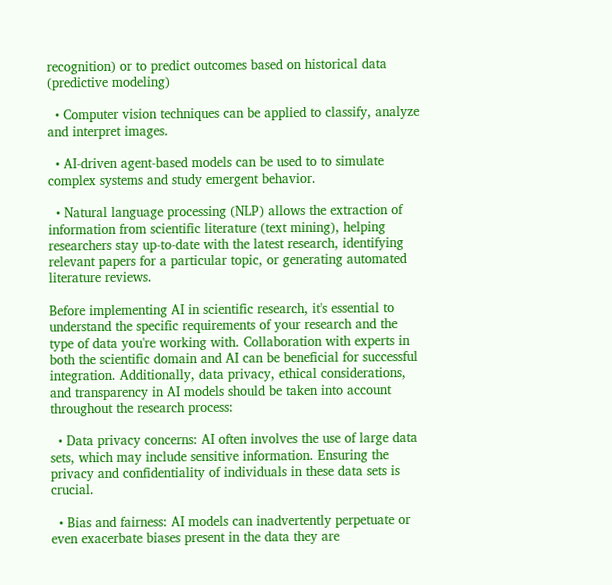recognition) or to predict outcomes based on historical data (predictive modeling)

  • Computer vision techniques can be applied to classify, analyze and interpret images.

  • AI-driven agent-based models can be used to to simulate complex systems and study emergent behavior.

  • Natural language processing (NLP) allows the extraction of information from scientific literature (text mining), helping researchers stay up-to-date with the latest research, identifying relevant papers for a particular topic, or generating automated literature reviews.

Before implementing AI in scientific research, it's essential to understand the specific requirements of your research and the type of data you're working with. Collaboration with experts in both the scientific domain and AI can be beneficial for successful integration. Additionally, data privacy, ethical considerations, and transparency in AI models should be taken into account throughout the research process:

  • Data privacy concerns: AI often involves the use of large data sets, which may include sensitive information. Ensuring the privacy and confidentiality of individuals in these data sets is crucial.

  • Bias and fairness: AI models can inadvertently perpetuate or even exacerbate biases present in the data they are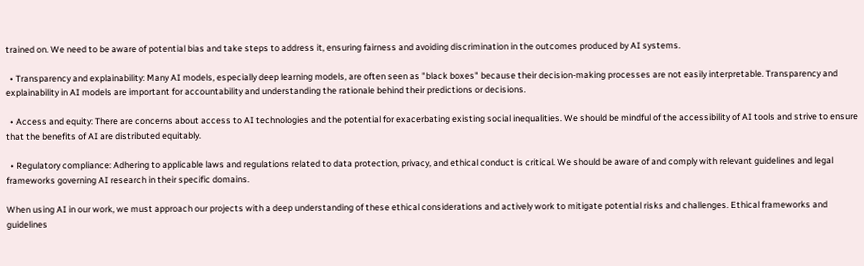trained on. We need to be aware of potential bias and take steps to address it, ensuring fairness and avoiding discrimination in the outcomes produced by AI systems.

  • Transparency and explainability: Many AI models, especially deep learning models, are often seen as "black boxes" because their decision-making processes are not easily interpretable. Transparency and explainability in AI models are important for accountability and understanding the rationale behind their predictions or decisions.

  • Access and equity: There are concerns about access to AI technologies and the potential for exacerbating existing social inequalities. We should be mindful of the accessibility of AI tools and strive to ensure that the benefits of AI are distributed equitably.

  • Regulatory compliance: Adhering to applicable laws and regulations related to data protection, privacy, and ethical conduct is critical. We should be aware of and comply with relevant guidelines and legal frameworks governing AI research in their specific domains.

When using AI in our work, we must approach our projects with a deep understanding of these ethical considerations and actively work to mitigate potential risks and challenges. Ethical frameworks and guidelines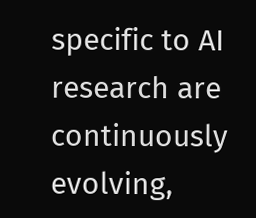specific to AI research are continuously evolving,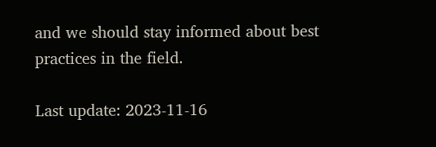and we should stay informed about best practices in the field.

Last update: 2023-11-16